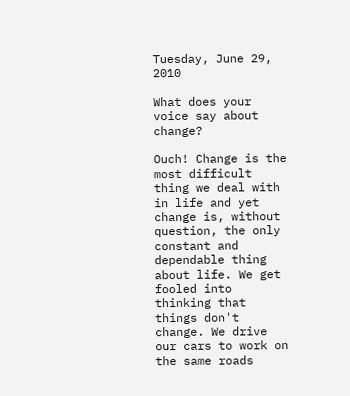Tuesday, June 29, 2010

What does your voice say about change?

Ouch! Change is the most difficult thing we deal with in life and yet change is, without question, the only constant and dependable thing about life. We get fooled into thinking that things don't change. We drive our cars to work on the same roads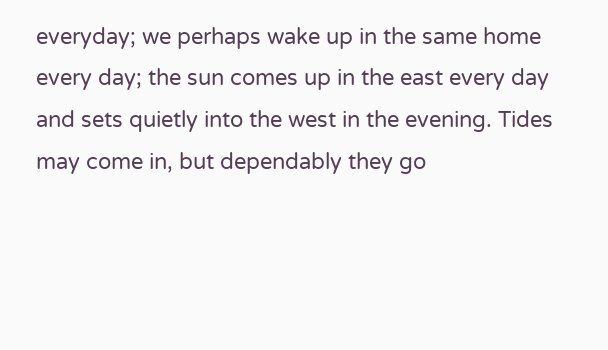everyday; we perhaps wake up in the same home every day; the sun comes up in the east every day and sets quietly into the west in the evening. Tides may come in, but dependably they go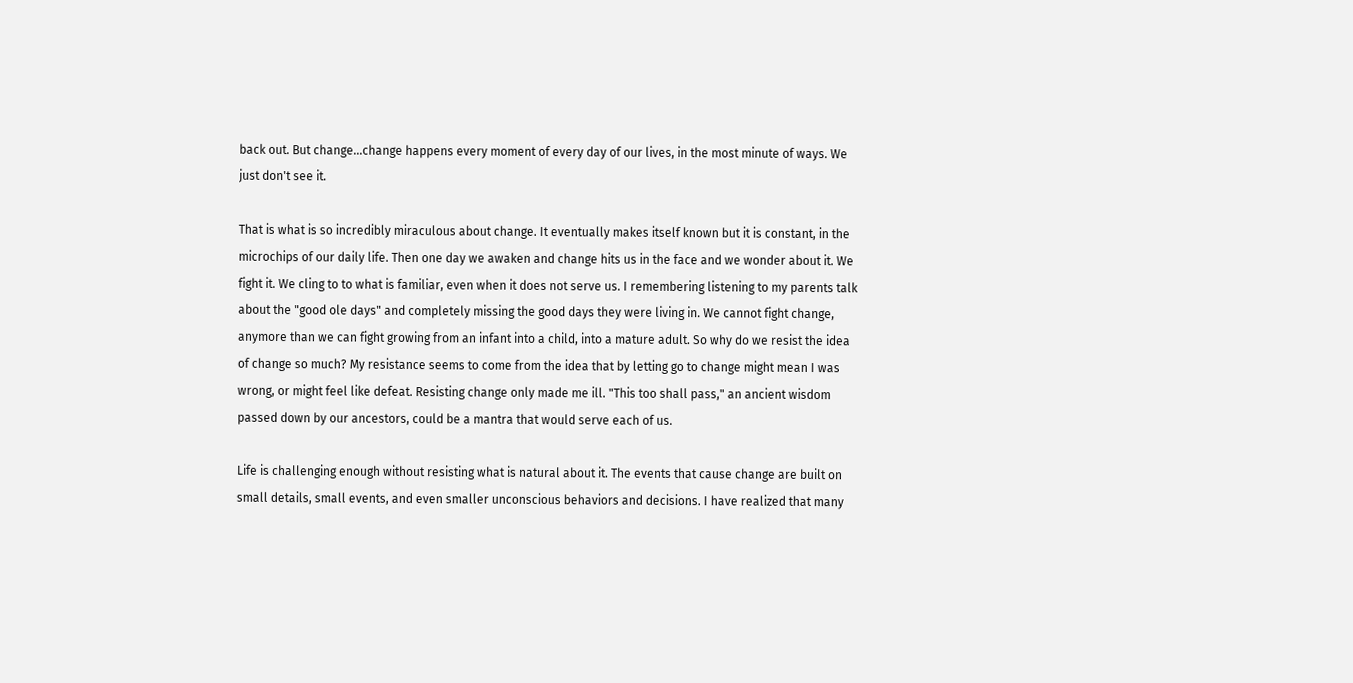back out. But change...change happens every moment of every day of our lives, in the most minute of ways. We just don't see it.

That is what is so incredibly miraculous about change. It eventually makes itself known but it is constant, in the microchips of our daily life. Then one day we awaken and change hits us in the face and we wonder about it. We fight it. We cling to to what is familiar, even when it does not serve us. I remembering listening to my parents talk about the "good ole days" and completely missing the good days they were living in. We cannot fight change, anymore than we can fight growing from an infant into a child, into a mature adult. So why do we resist the idea of change so much? My resistance seems to come from the idea that by letting go to change might mean I was wrong, or might feel like defeat. Resisting change only made me ill. "This too shall pass," an ancient wisdom passed down by our ancestors, could be a mantra that would serve each of us.

Life is challenging enough without resisting what is natural about it. The events that cause change are built on small details, small events, and even smaller unconscious behaviors and decisions. I have realized that many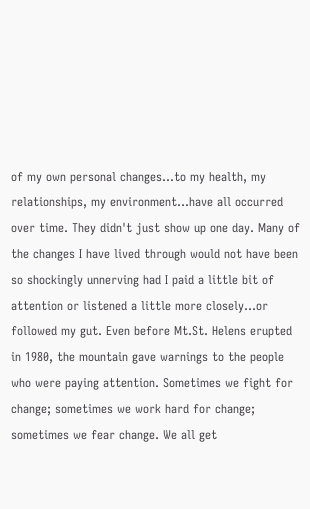of my own personal changes...to my health, my relationships, my environment...have all occurred over time. They didn't just show up one day. Many of the changes I have lived through would not have been so shockingly unnerving had I paid a little bit of attention or listened a little more closely...or followed my gut. Even before Mt.St. Helens erupted in 1980, the mountain gave warnings to the people who were paying attention. Sometimes we fight for change; sometimes we work hard for change; sometimes we fear change. We all get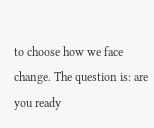to choose how we face change. The question is: are you ready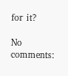for it?

No comments: